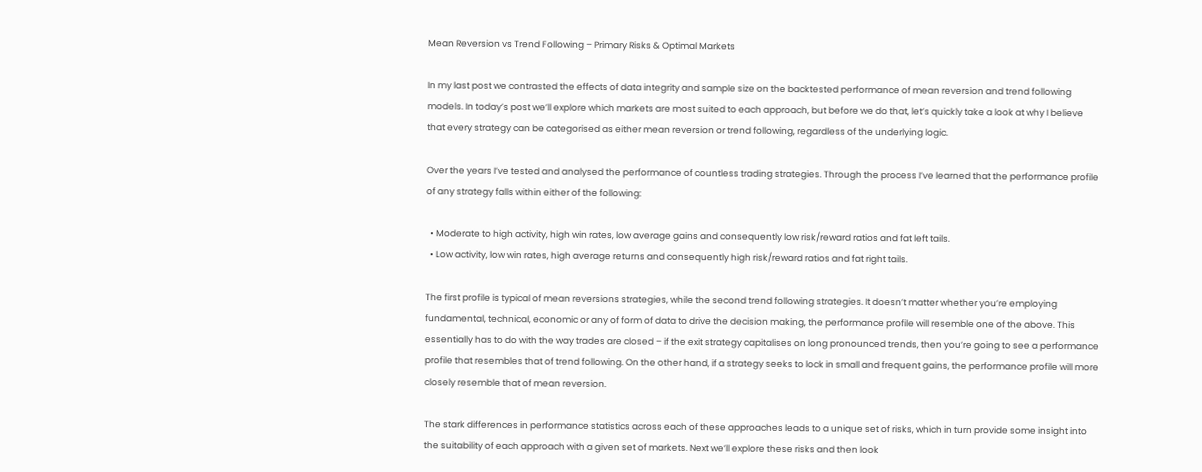Mean Reversion vs Trend Following – Primary Risks & Optimal Markets

In my last post we contrasted the effects of data integrity and sample size on the backtested performance of mean reversion and trend following models. In today’s post we’ll explore which markets are most suited to each approach, but before we do that, let’s quickly take a look at why I believe that every strategy can be categorised as either mean reversion or trend following, regardless of the underlying logic.

Over the years I’ve tested and analysed the performance of countless trading strategies. Through the process I’ve learned that the performance profile of any strategy falls within either of the following:

  • Moderate to high activity, high win rates, low average gains and consequently low risk/reward ratios and fat left tails.
  • Low activity, low win rates, high average returns and consequently high risk/reward ratios and fat right tails.

The first profile is typical of mean reversions strategies, while the second trend following strategies. It doesn’t matter whether you’re employing fundamental, technical, economic or any of form of data to drive the decision making, the performance profile will resemble one of the above. This essentially has to do with the way trades are closed – if the exit strategy capitalises on long pronounced trends, then you’re going to see a performance profile that resembles that of trend following. On the other hand, if a strategy seeks to lock in small and frequent gains, the performance profile will more closely resemble that of mean reversion.

The stark differences in performance statistics across each of these approaches leads to a unique set of risks, which in turn provide some insight into the suitability of each approach with a given set of markets. Next we’ll explore these risks and then look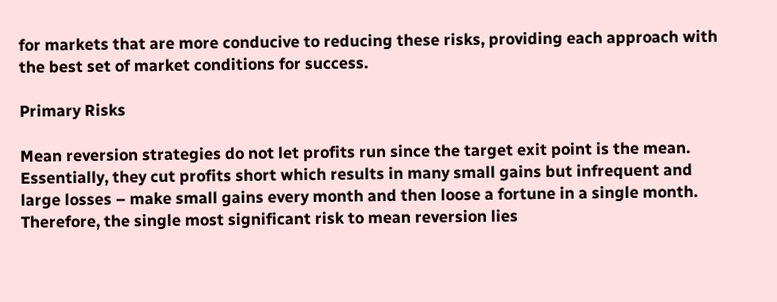for markets that are more conducive to reducing these risks, providing each approach with the best set of market conditions for success.

Primary Risks

Mean reversion strategies do not let profits run since the target exit point is the mean. Essentially, they cut profits short which results in many small gains but infrequent and large losses – make small gains every month and then loose a fortune in a single month. Therefore, the single most significant risk to mean reversion lies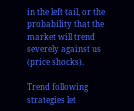in the left tail, or the probability that the market will trend severely against us (price shocks).

Trend following strategies let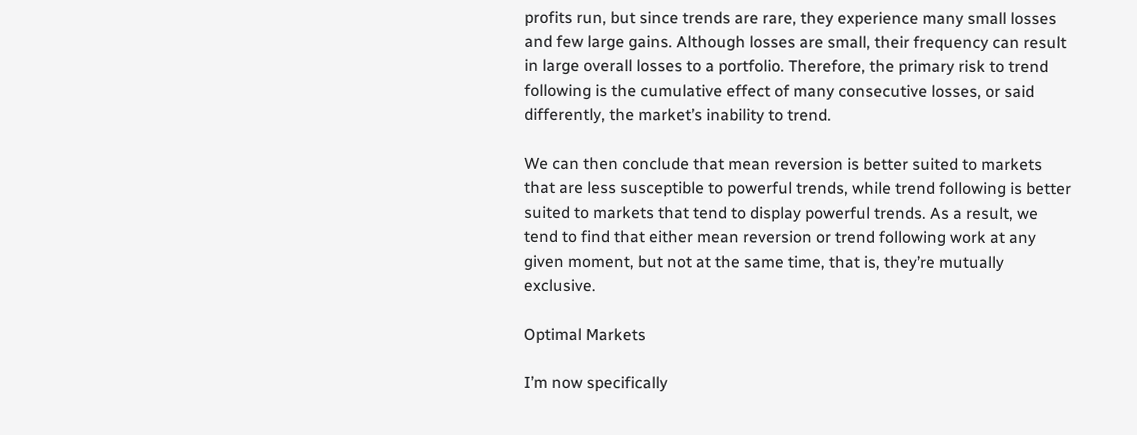profits run, but since trends are rare, they experience many small losses and few large gains. Although losses are small, their frequency can result in large overall losses to a portfolio. Therefore, the primary risk to trend following is the cumulative effect of many consecutive losses, or said differently, the market’s inability to trend.

We can then conclude that mean reversion is better suited to markets that are less susceptible to powerful trends, while trend following is better suited to markets that tend to display powerful trends. As a result, we tend to find that either mean reversion or trend following work at any given moment, but not at the same time, that is, they’re mutually exclusive.

Optimal Markets

I’m now specifically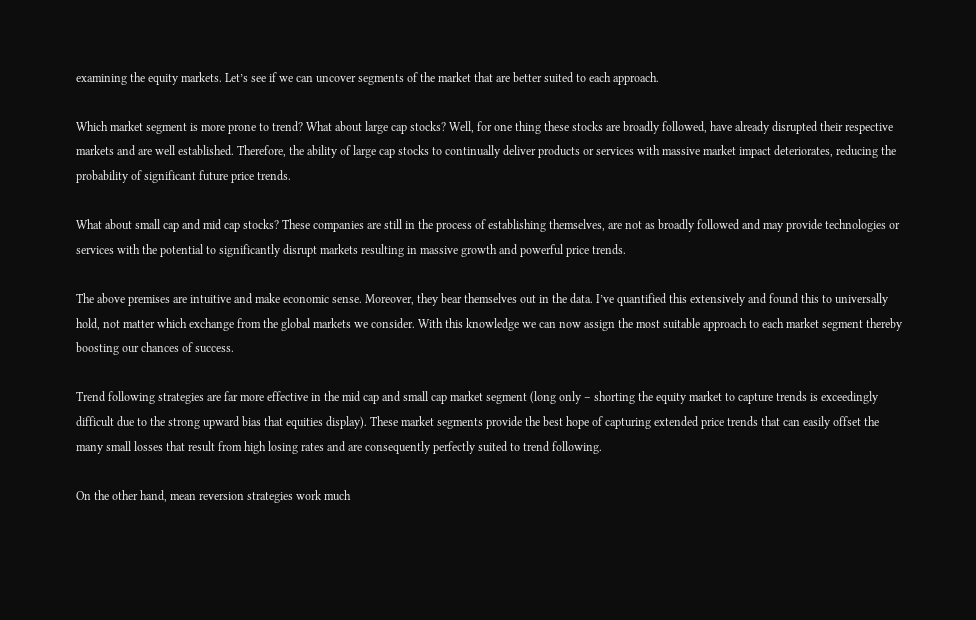examining the equity markets. Let’s see if we can uncover segments of the market that are better suited to each approach.

Which market segment is more prone to trend? What about large cap stocks? Well, for one thing these stocks are broadly followed, have already disrupted their respective markets and are well established. Therefore, the ability of large cap stocks to continually deliver products or services with massive market impact deteriorates, reducing the probability of significant future price trends.

What about small cap and mid cap stocks? These companies are still in the process of establishing themselves, are not as broadly followed and may provide technologies or services with the potential to significantly disrupt markets resulting in massive growth and powerful price trends.

The above premises are intuitive and make economic sense. Moreover, they bear themselves out in the data. I’ve quantified this extensively and found this to universally hold, not matter which exchange from the global markets we consider. With this knowledge we can now assign the most suitable approach to each market segment thereby boosting our chances of success.

Trend following strategies are far more effective in the mid cap and small cap market segment (long only – shorting the equity market to capture trends is exceedingly difficult due to the strong upward bias that equities display). These market segments provide the best hope of capturing extended price trends that can easily offset the many small losses that result from high losing rates and are consequently perfectly suited to trend following.

On the other hand, mean reversion strategies work much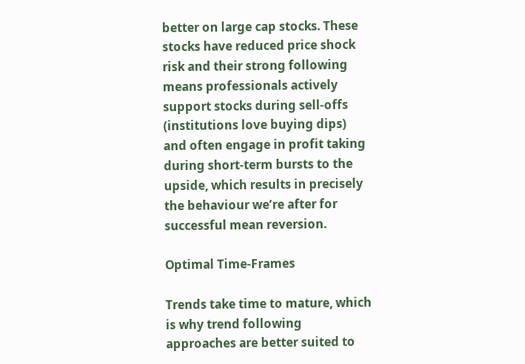better on large cap stocks. These stocks have reduced price shock risk and their strong following means professionals actively support stocks during sell-offs (institutions love buying dips) and often engage in profit taking during short-term bursts to the upside, which results in precisely the behaviour we’re after for successful mean reversion.

Optimal Time-Frames

Trends take time to mature, which is why trend following approaches are better suited to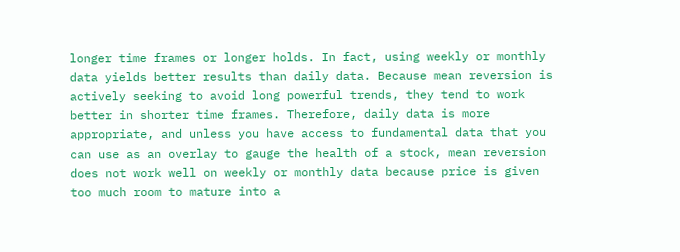longer time frames or longer holds. In fact, using weekly or monthly data yields better results than daily data. Because mean reversion is actively seeking to avoid long powerful trends, they tend to work better in shorter time frames. Therefore, daily data is more appropriate, and unless you have access to fundamental data that you can use as an overlay to gauge the health of a stock, mean reversion does not work well on weekly or monthly data because price is given too much room to mature into a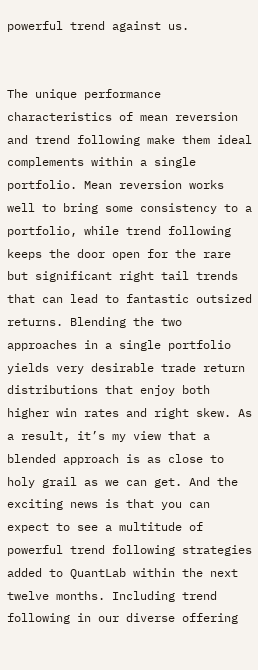powerful trend against us.


The unique performance characteristics of mean reversion and trend following make them ideal complements within a single portfolio. Mean reversion works well to bring some consistency to a portfolio, while trend following keeps the door open for the rare but significant right tail trends that can lead to fantastic outsized returns. Blending the two approaches in a single portfolio yields very desirable trade return distributions that enjoy both higher win rates and right skew. As a result, it’s my view that a blended approach is as close to holy grail as we can get. And the exciting news is that you can expect to see a multitude of powerful trend following strategies added to QuantLab within the next twelve months. Including trend following in our diverse offering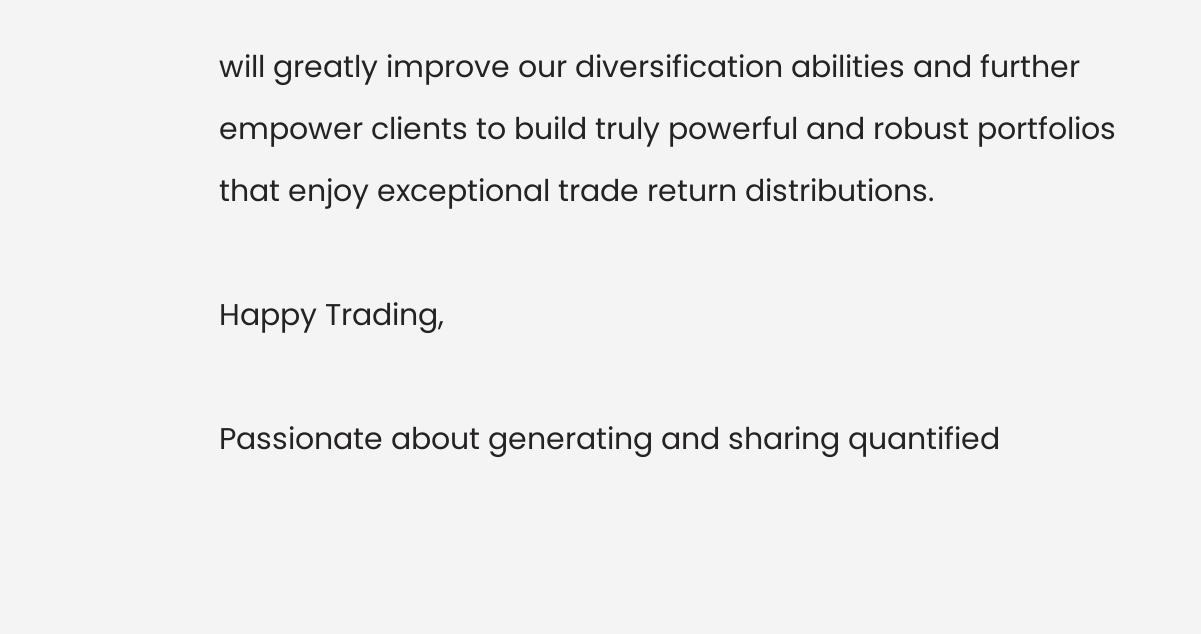will greatly improve our diversification abilities and further empower clients to build truly powerful and robust portfolios that enjoy exceptional trade return distributions.

Happy Trading,

Passionate about generating and sharing quantified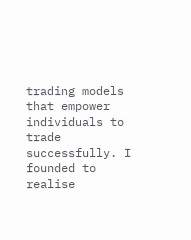trading models that empower individuals to trade successfully. I founded to realise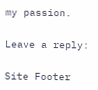my passion.

Leave a reply:

Site Footer